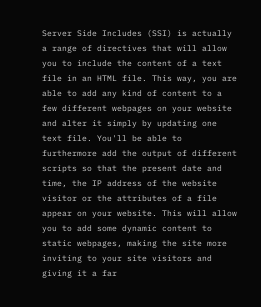Server Side Includes (SSI) is actually a range of directives that will allow you to include the content of a text file in an HTML file. This way, you are able to add any kind of content to a few different webpages on your website and alter it simply by updating one text file. You'll be able to furthermore add the output of different scripts so that the present date and time, the IP address of the website visitor or the attributes of a file appear on your website. This will allow you to add some dynamic content to static webpages, making the site more inviting to your site visitors and giving it a far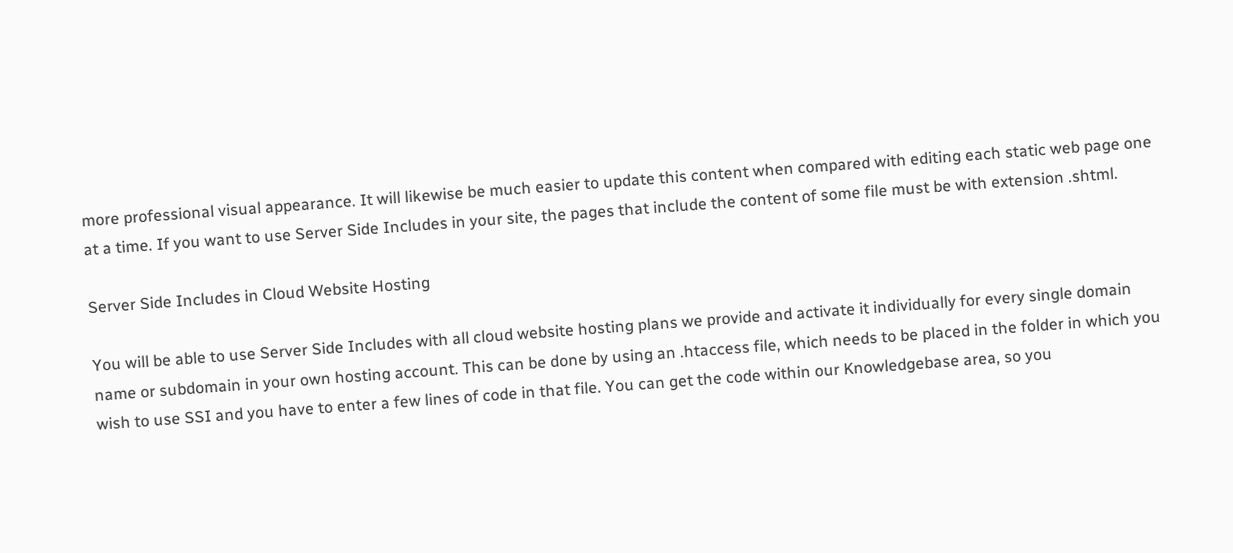more professional visual appearance. It will likewise be much easier to update this content when compared with editing each static web page one at a time. If you want to use Server Side Includes in your site, the pages that include the content of some file must be with extension .shtml.

Server Side Includes in Cloud Website Hosting

You will be able to use Server Side Includes with all cloud website hosting plans we provide and activate it individually for every single domain name or subdomain in your own hosting account. This can be done by using an .htaccess file, which needs to be placed in the folder in which you wish to use SSI and you have to enter a few lines of code in that file. You can get the code within our Knowledgebase area, so you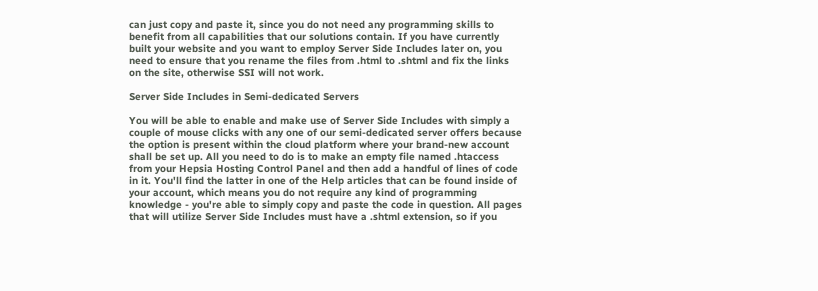can just copy and paste it, since you do not need any programming skills to benefit from all capabilities that our solutions contain. If you have currently built your website and you want to employ Server Side Includes later on, you need to ensure that you rename the files from .html to .shtml and fix the links on the site, otherwise SSI will not work.

Server Side Includes in Semi-dedicated Servers

You will be able to enable and make use of Server Side Includes with simply a couple of mouse clicks with any one of our semi-dedicated server offers because the option is present within the cloud platform where your brand-new account shall be set up. All you need to do is to make an empty file named .htaccess from your Hepsia Hosting Control Panel and then add a handful of lines of code in it. You'll find the latter in one of the Help articles that can be found inside of your account, which means you do not require any kind of programming knowledge - you're able to simply copy and paste the code in question. All pages that will utilize Server Side Includes must have a .shtml extension, so if you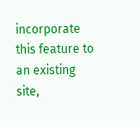incorporate this feature to an existing site,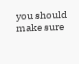you should make sure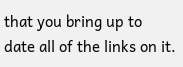that you bring up to date all of the links on it.